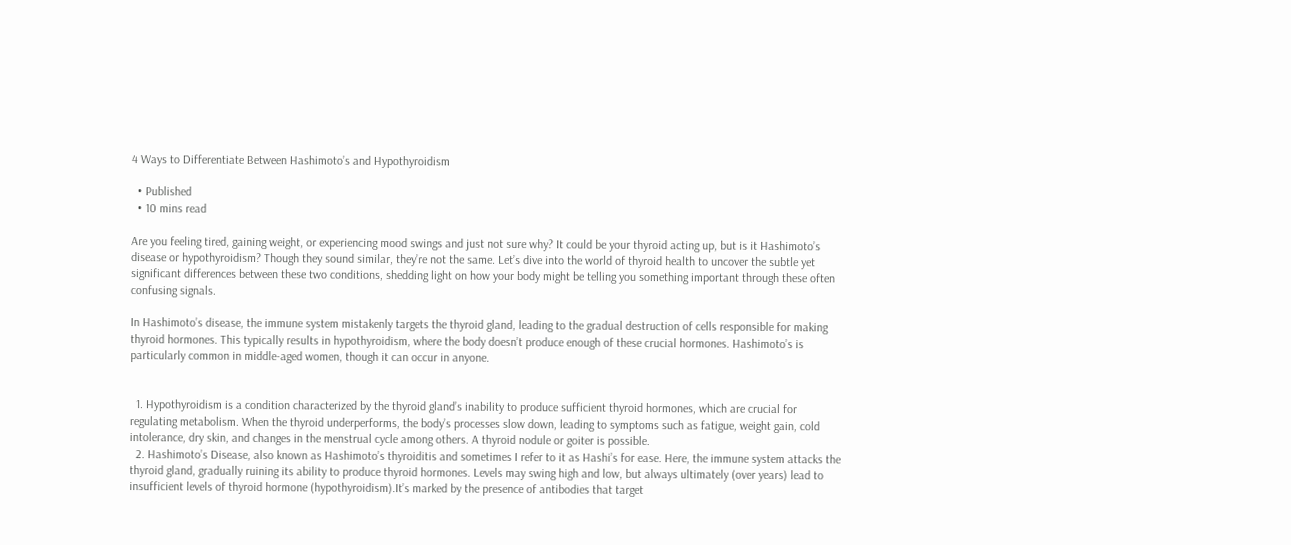4 Ways to Differentiate Between Hashimoto’s and Hypothyroidism

  • Published
  • 10 mins read

Are you feeling tired, gaining weight, or experiencing mood swings and just not sure why? It could be your thyroid acting up, but is it Hashimoto’s disease or hypothyroidism? Though they sound similar, they’re not the same. Let’s dive into the world of thyroid health to uncover the subtle yet significant differences between these two conditions, shedding light on how your body might be telling you something important through these often confusing signals.

In Hashimoto’s disease, the immune system mistakenly targets the thyroid gland, leading to the gradual destruction of cells responsible for making thyroid hormones. This typically results in hypothyroidism, where the body doesn’t produce enough of these crucial hormones. Hashimoto’s is particularly common in middle-aged women, though it can occur in anyone.


  1. Hypothyroidism is a condition characterized by the thyroid gland’s inability to produce sufficient thyroid hormones, which are crucial for regulating metabolism. When the thyroid underperforms, the body’s processes slow down, leading to symptoms such as fatigue, weight gain, cold intolerance, dry skin, and changes in the menstrual cycle among others. A thyroid nodule or goiter is possible.
  2. Hashimoto’s Disease, also known as Hashimoto’s thyroiditis and sometimes I refer to it as Hashi’s for ease. Here, the immune system attacks the thyroid gland, gradually ruining its ability to produce thyroid hormones. Levels may swing high and low, but always ultimately (over years) lead to insufficient levels of thyroid hormone (hypothyroidism).It’s marked by the presence of antibodies that target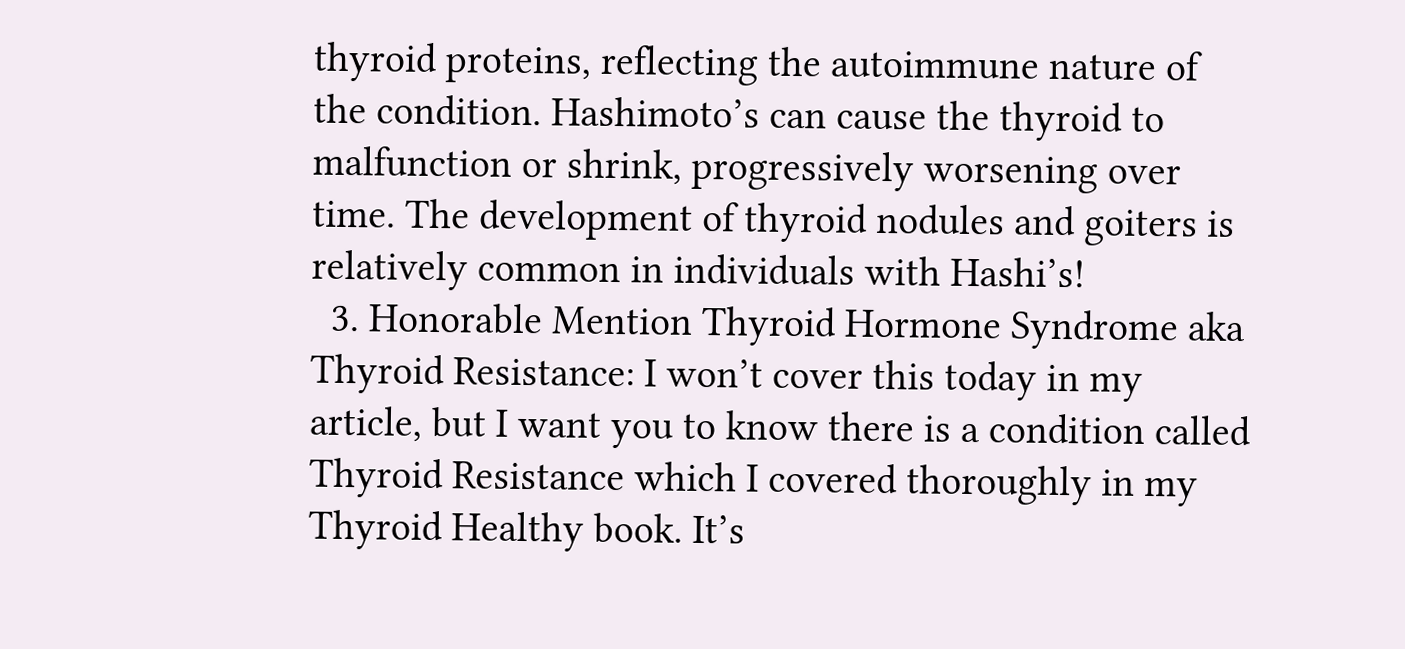thyroid proteins, reflecting the autoimmune nature of the condition. Hashimoto’s can cause the thyroid to malfunction or shrink, progressively worsening over time. The development of thyroid nodules and goiters is relatively common in individuals with Hashi’s!
  3. Honorable Mention Thyroid Hormone Syndrome aka Thyroid Resistance: I won’t cover this today in my article, but I want you to know there is a condition called Thyroid Resistance which I covered thoroughly in my Thyroid Healthy book. It’s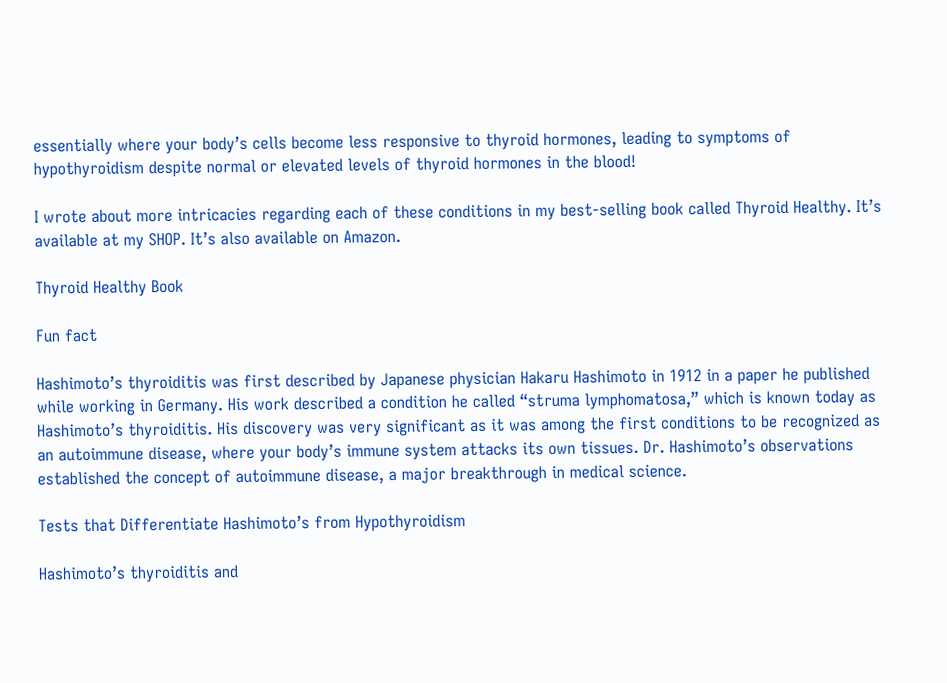essentially where your body’s cells become less responsive to thyroid hormones, leading to symptoms of hypothyroidism despite normal or elevated levels of thyroid hormones in the blood!

I wrote about more intricacies regarding each of these conditions in my best-selling book called Thyroid Healthy. It’s available at my SHOP. It’s also available on Amazon.

Thyroid Healthy Book

Fun fact

Hashimoto’s thyroiditis was first described by Japanese physician Hakaru Hashimoto in 1912 in a paper he published while working in Germany. His work described a condition he called “struma lymphomatosa,” which is known today as Hashimoto’s thyroiditis. His discovery was very significant as it was among the first conditions to be recognized as an autoimmune disease, where your body’s immune system attacks its own tissues. Dr. Hashimoto’s observations established the concept of autoimmune disease, a major breakthrough in medical science.

Tests that Differentiate Hashimoto’s from Hypothyroidism

Hashimoto’s thyroiditis and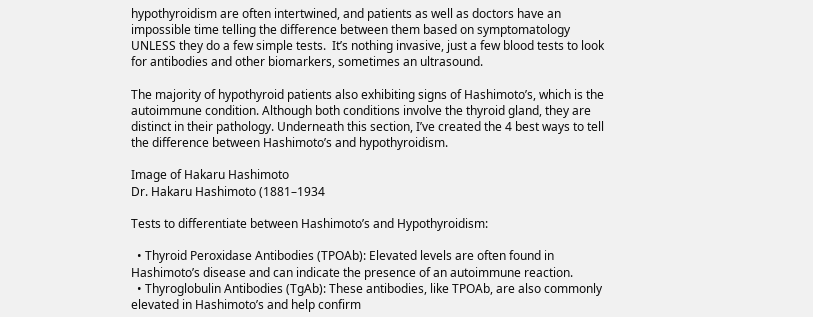hypothyroidism are often intertwined, and patients as well as doctors have an impossible time telling the difference between them based on symptomatology UNLESS they do a few simple tests.  It’s nothing invasive, just a few blood tests to look for antibodies and other biomarkers, sometimes an ultrasound.

The majority of hypothyroid patients also exhibiting signs of Hashimoto’s, which is the autoimmune condition. Although both conditions involve the thyroid gland, they are distinct in their pathology. Underneath this section, I’ve created the 4 best ways to tell the difference between Hashimoto’s and hypothyroidism.

Image of Hakaru Hashimoto
Dr. Hakaru Hashimoto (1881–1934

Tests to differentiate between Hashimoto’s and Hypothyroidism:

  • Thyroid Peroxidase Antibodies (TPOAb): Elevated levels are often found in Hashimoto’s disease and can indicate the presence of an autoimmune reaction.
  • Thyroglobulin Antibodies (TgAb): These antibodies, like TPOAb, are also commonly elevated in Hashimoto’s and help confirm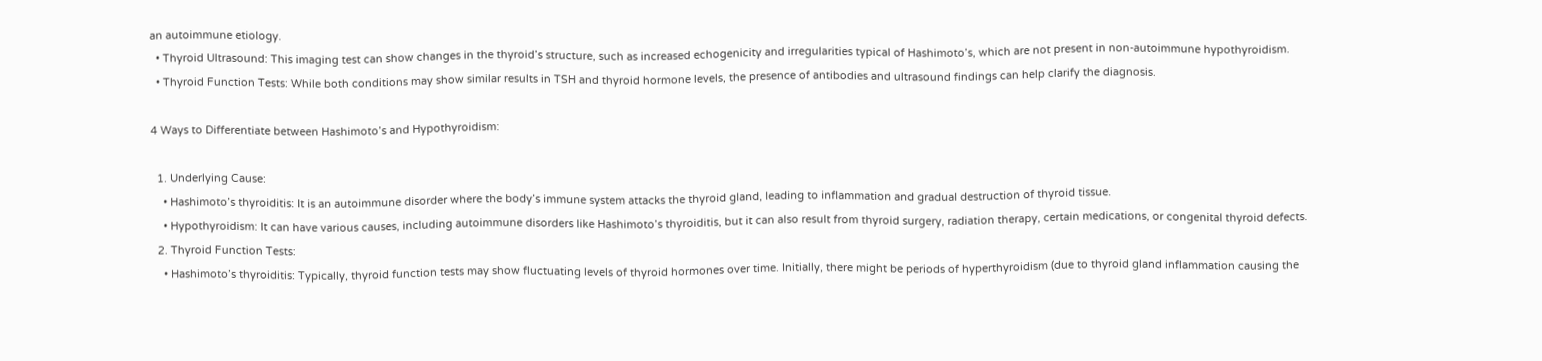an autoimmune etiology.
  • Thyroid Ultrasound: This imaging test can show changes in the thyroid’s structure, such as increased echogenicity and irregularities typical of Hashimoto’s, which are not present in non-autoimmune hypothyroidism.
  • Thyroid Function Tests: While both conditions may show similar results in TSH and thyroid hormone levels, the presence of antibodies and ultrasound findings can help clarify the diagnosis.

4 Ways to Differentiate between Hashimoto’s and Hypothyroidism:

  1. Underlying Cause:
    • Hashimoto’s thyroiditis: It is an autoimmune disorder where the body’s immune system attacks the thyroid gland, leading to inflammation and gradual destruction of thyroid tissue.
    • Hypothyroidism: It can have various causes, including autoimmune disorders like Hashimoto’s thyroiditis, but it can also result from thyroid surgery, radiation therapy, certain medications, or congenital thyroid defects.
  2. Thyroid Function Tests:
    • Hashimoto’s thyroiditis: Typically, thyroid function tests may show fluctuating levels of thyroid hormones over time. Initially, there might be periods of hyperthyroidism (due to thyroid gland inflammation causing the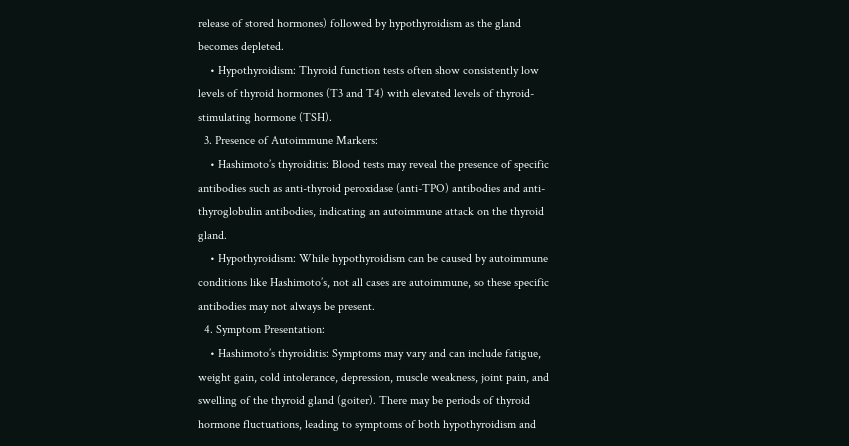release of stored hormones) followed by hypothyroidism as the gland becomes depleted.
    • Hypothyroidism: Thyroid function tests often show consistently low levels of thyroid hormones (T3 and T4) with elevated levels of thyroid-stimulating hormone (TSH).
  3. Presence of Autoimmune Markers:
    • Hashimoto’s thyroiditis: Blood tests may reveal the presence of specific antibodies such as anti-thyroid peroxidase (anti-TPO) antibodies and anti-thyroglobulin antibodies, indicating an autoimmune attack on the thyroid gland.
    • Hypothyroidism: While hypothyroidism can be caused by autoimmune conditions like Hashimoto’s, not all cases are autoimmune, so these specific antibodies may not always be present.
  4. Symptom Presentation:
    • Hashimoto’s thyroiditis: Symptoms may vary and can include fatigue, weight gain, cold intolerance, depression, muscle weakness, joint pain, and swelling of the thyroid gland (goiter). There may be periods of thyroid hormone fluctuations, leading to symptoms of both hypothyroidism and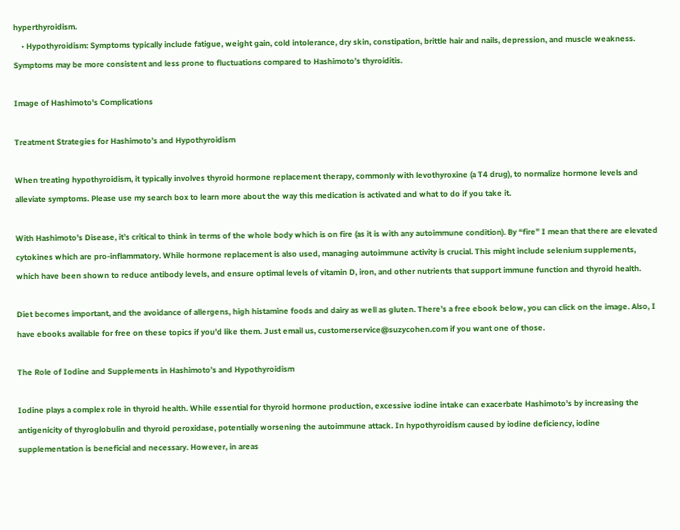hyperthyroidism.
    • Hypothyroidism: Symptoms typically include fatigue, weight gain, cold intolerance, dry skin, constipation, brittle hair and nails, depression, and muscle weakness. Symptoms may be more consistent and less prone to fluctuations compared to Hashimoto’s thyroiditis.

Image of Hashimoto's Complications

Treatment Strategies for Hashimoto’s and Hypothyroidism

When treating hypothyroidism, it typically involves thyroid hormone replacement therapy, commonly with levothyroxine (a T4 drug), to normalize hormone levels and alleviate symptoms. Please use my search box to learn more about the way this medication is activated and what to do if you take it.

With Hashimoto’s Disease, it’s critical to think in terms of the whole body which is on fire (as it is with any autoimmune condition). By “fire” I mean that there are elevated cytokines which are pro-inflammatory. While hormone replacement is also used, managing autoimmune activity is crucial. This might include selenium supplements, which have been shown to reduce antibody levels, and ensure optimal levels of vitamin D, iron, and other nutrients that support immune function and thyroid health.

Diet becomes important, and the avoidance of allergens, high histamine foods and dairy as well as gluten. There’s a free ebook below, you can click on the image. Also, I have ebooks available for free on these topics if you’d like them. Just email us, customerservice@suzycohen.com if you want one of those.

The Role of Iodine and Supplements in Hashimoto’s and Hypothyroidism

Iodine plays a complex role in thyroid health. While essential for thyroid hormone production, excessive iodine intake can exacerbate Hashimoto’s by increasing the antigenicity of thyroglobulin and thyroid peroxidase, potentially worsening the autoimmune attack. In hypothyroidism caused by iodine deficiency, iodine supplementation is beneficial and necessary. However, in areas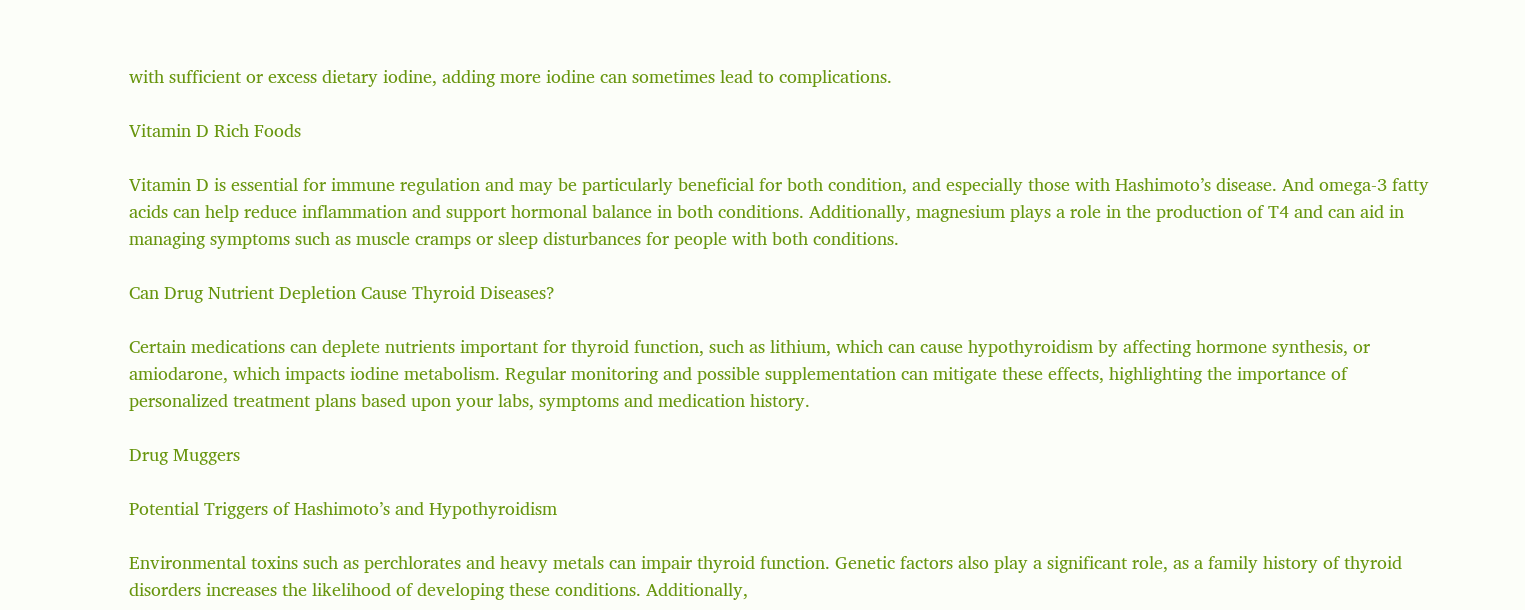with sufficient or excess dietary iodine, adding more iodine can sometimes lead to complications.

Vitamin D Rich Foods

Vitamin D is essential for immune regulation and may be particularly beneficial for both condition, and especially those with Hashimoto’s disease. And omega-3 fatty acids can help reduce inflammation and support hormonal balance in both conditions. Additionally, magnesium plays a role in the production of T4 and can aid in managing symptoms such as muscle cramps or sleep disturbances for people with both conditions.

Can Drug Nutrient Depletion Cause Thyroid Diseases?

Certain medications can deplete nutrients important for thyroid function, such as lithium, which can cause hypothyroidism by affecting hormone synthesis, or amiodarone, which impacts iodine metabolism. Regular monitoring and possible supplementation can mitigate these effects, highlighting the importance of personalized treatment plans based upon your labs, symptoms and medication history.

Drug Muggers

Potential Triggers of Hashimoto’s and Hypothyroidism

Environmental toxins such as perchlorates and heavy metals can impair thyroid function. Genetic factors also play a significant role, as a family history of thyroid disorders increases the likelihood of developing these conditions. Additionally,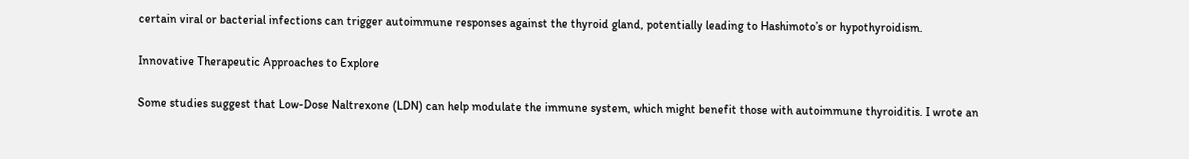certain viral or bacterial infections can trigger autoimmune responses against the thyroid gland, potentially leading to Hashimoto’s or hypothyroidism.

Innovative Therapeutic Approaches to Explore

Some studies suggest that Low-Dose Naltrexone (LDN) can help modulate the immune system, which might benefit those with autoimmune thyroiditis. I wrote an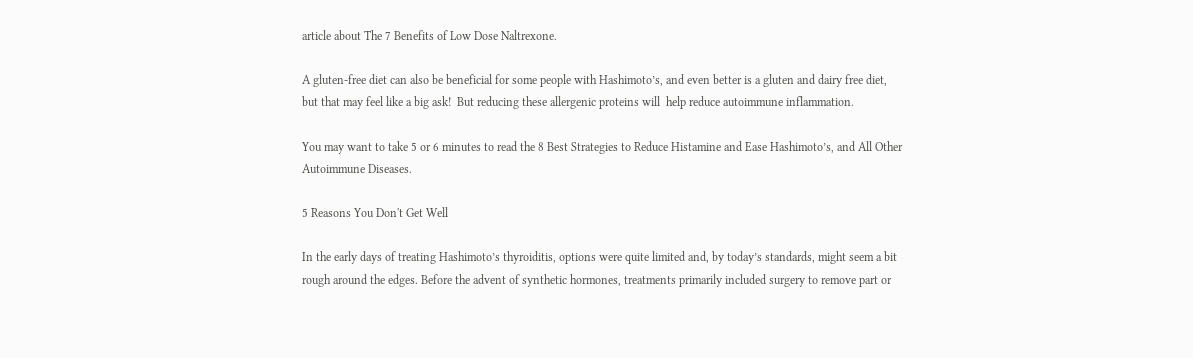article about The 7 Benefits of Low Dose Naltrexone.

A gluten-free diet can also be beneficial for some people with Hashimoto’s, and even better is a gluten and dairy free diet, but that may feel like a big ask!  But reducing these allergenic proteins will  help reduce autoimmune inflammation.

You may want to take 5 or 6 minutes to read the 8 Best Strategies to Reduce Histamine and Ease Hashimoto’s, and All Other Autoimmune Diseases.

5 Reasons You Don't Get Well

In the early days of treating Hashimoto’s thyroiditis, options were quite limited and, by today’s standards, might seem a bit rough around the edges. Before the advent of synthetic hormones, treatments primarily included surgery to remove part or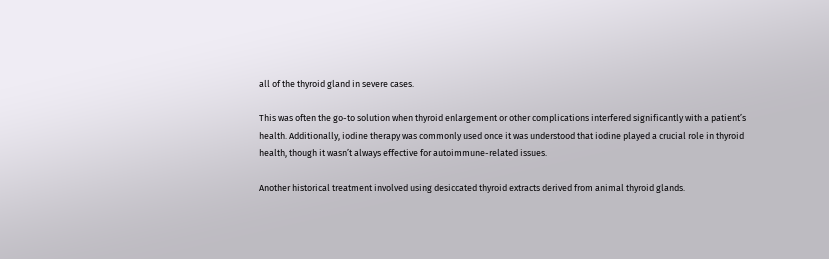all of the thyroid gland in severe cases.

This was often the go-to solution when thyroid enlargement or other complications interfered significantly with a patient’s health. Additionally, iodine therapy was commonly used once it was understood that iodine played a crucial role in thyroid health, though it wasn’t always effective for autoimmune-related issues.

Another historical treatment involved using desiccated thyroid extracts derived from animal thyroid glands.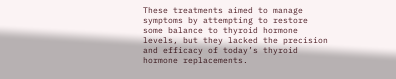These treatments aimed to manage symptoms by attempting to restore some balance to thyroid hormone levels, but they lacked the precision and efficacy of today’s thyroid hormone replacements.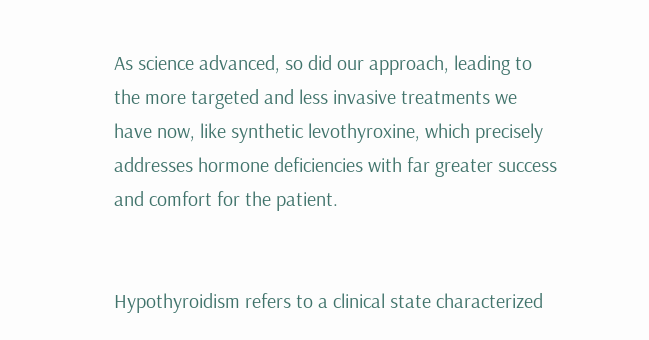As science advanced, so did our approach, leading to the more targeted and less invasive treatments we have now, like synthetic levothyroxine, which precisely addresses hormone deficiencies with far greater success and comfort for the patient.


Hypothyroidism refers to a clinical state characterized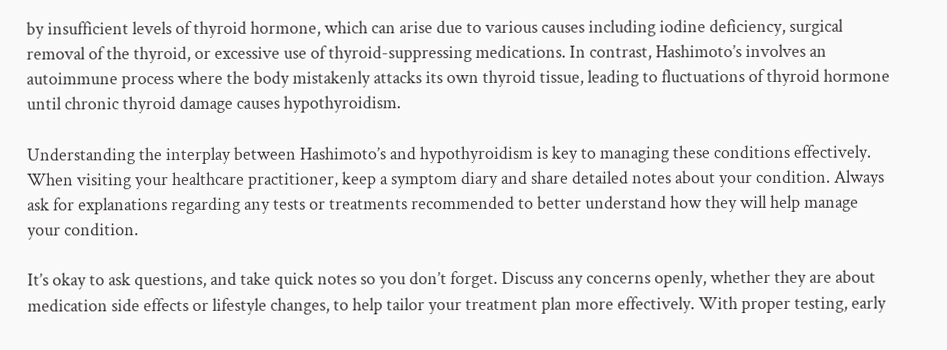by insufficient levels of thyroid hormone, which can arise due to various causes including iodine deficiency, surgical removal of the thyroid, or excessive use of thyroid-suppressing medications. In contrast, Hashimoto’s involves an autoimmune process where the body mistakenly attacks its own thyroid tissue, leading to fluctuations of thyroid hormone until chronic thyroid damage causes hypothyroidism.

Understanding the interplay between Hashimoto’s and hypothyroidism is key to managing these conditions effectively. When visiting your healthcare practitioner, keep a symptom diary and share detailed notes about your condition. Always ask for explanations regarding any tests or treatments recommended to better understand how they will help manage your condition.

It’s okay to ask questions, and take quick notes so you don’t forget. Discuss any concerns openly, whether they are about medication side effects or lifestyle changes, to help tailor your treatment plan more effectively. With proper testing, early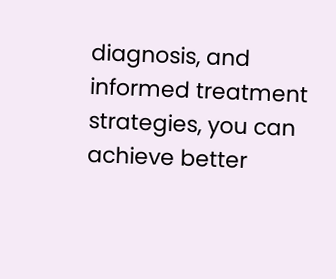diagnosis, and informed treatment strategies, you can achieve better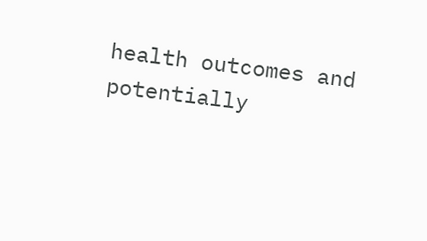health outcomes and potentially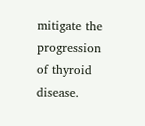mitigate the progression of thyroid disease.